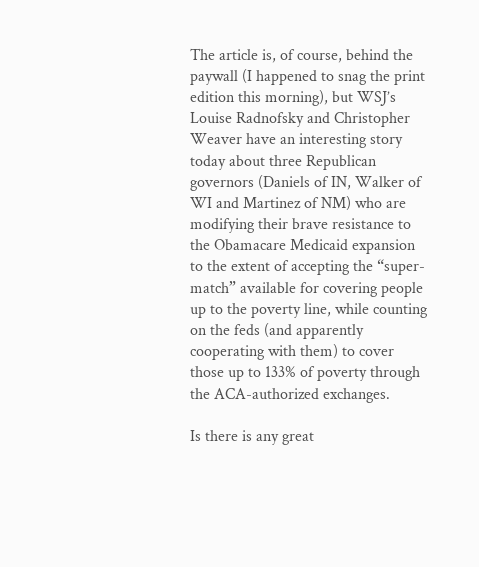The article is, of course, behind the paywall (I happened to snag the print edition this morning), but WSJ’s Louise Radnofsky and Christopher Weaver have an interesting story today about three Republican governors (Daniels of IN, Walker of WI and Martinez of NM) who are modifying their brave resistance to the Obamacare Medicaid expansion to the extent of accepting the “super-match” available for covering people up to the poverty line, while counting on the feds (and apparently cooperating with them) to cover those up to 133% of poverty through the ACA-authorized exchanges.

Is there is any great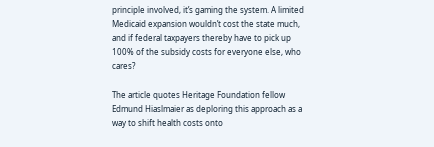principle involved, it’s gaming the system. A limited Medicaid expansion wouldn’t cost the state much, and if federal taxpayers thereby have to pick up 100% of the subsidy costs for everyone else, who cares?

The article quotes Heritage Foundation fellow Edmund Hiaslmaier as deploring this approach as a way to shift health costs onto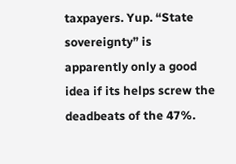taxpayers. Yup. “State sovereignty” is apparently only a good idea if its helps screw the deadbeats of the 47%.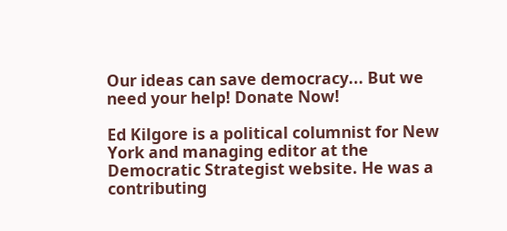Our ideas can save democracy... But we need your help! Donate Now!

Ed Kilgore is a political columnist for New York and managing editor at the Democratic Strategist website. He was a contributing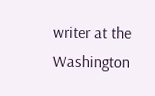writer at the Washington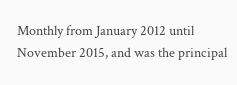Monthly from January 2012 until November 2015, and was the principal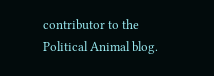contributor to the Political Animal blog.